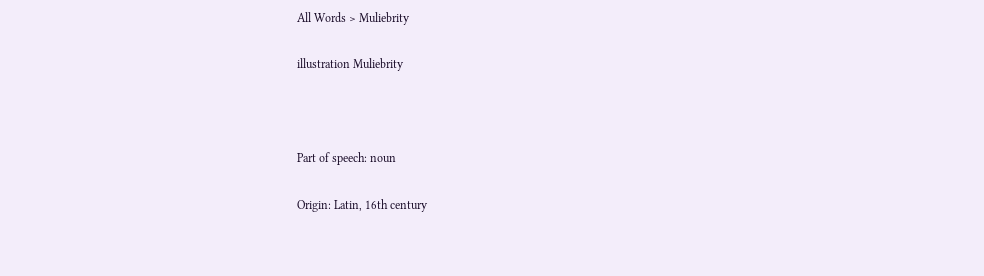All Words > Muliebrity

illustration Muliebrity



Part of speech: noun

Origin: Latin, 16th century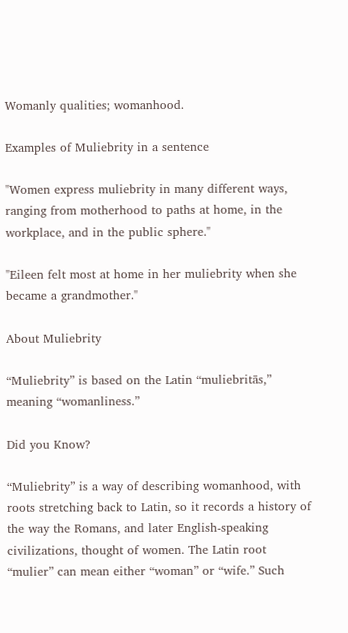Womanly qualities; womanhood.

Examples of Muliebrity in a sentence

"Women express muliebrity in many different ways, ranging from motherhood to paths at home, in the workplace, and in the public sphere."

"Eileen felt most at home in her muliebrity when she became a grandmother."

About Muliebrity

“Muliebrity” is based on the Latin “muliebritās,” meaning “womanliness.”

Did you Know?

“Muliebrity” is a way of describing womanhood, with roots stretching back to Latin, so it records a history of the way the Romans, and later English-speaking civilizations, thought of women. The Latin root “mulier” can mean either “woman” or “wife.” Such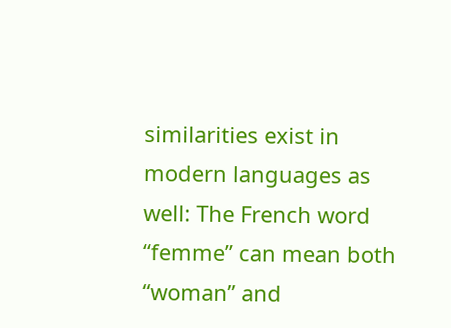similarities exist in modern languages as well: The French word “femme” can mean both “woman” and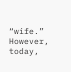“wife.” However, today,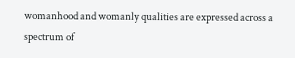womanhood and womanly qualities are expressed across a spectrum of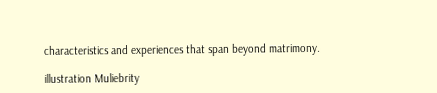characteristics and experiences that span beyond matrimony.

illustration Muliebrity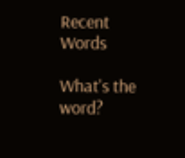Recent Words

What's the word?